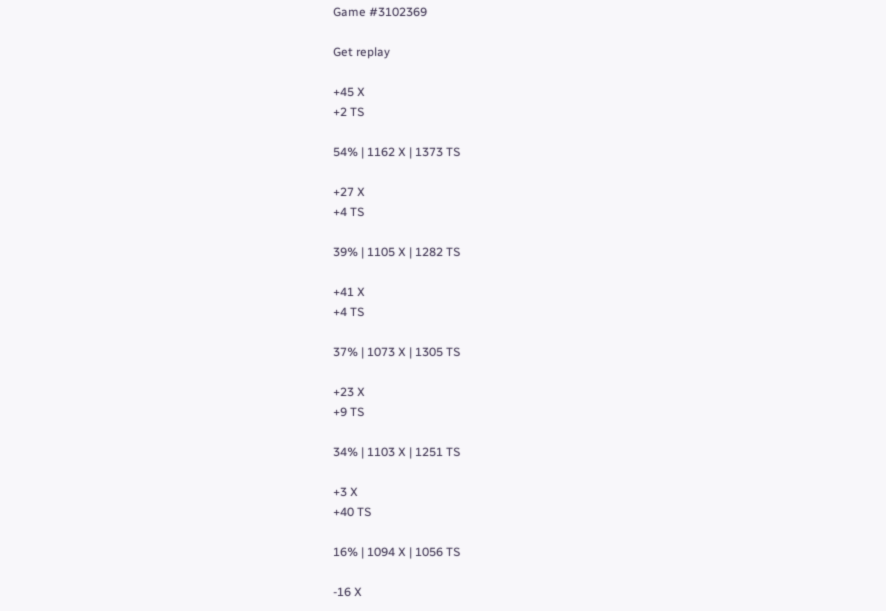Game #3102369

Get replay

+45 X
+2 TS

54% | 1162 X | 1373 TS

+27 X
+4 TS

39% | 1105 X | 1282 TS

+41 X
+4 TS

37% | 1073 X | 1305 TS

+23 X
+9 TS

34% | 1103 X | 1251 TS

+3 X
+40 TS

16% | 1094 X | 1056 TS

-16 X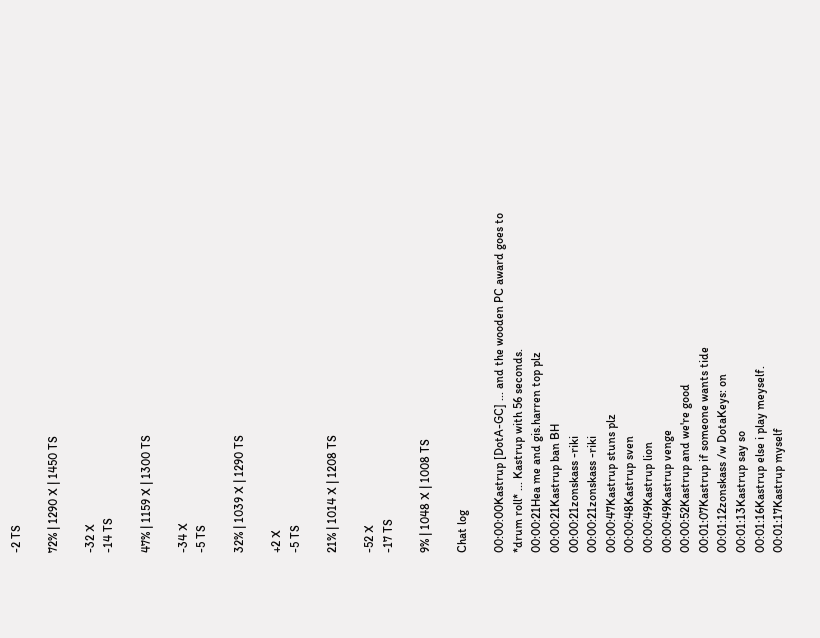-2 TS

72% | 1290 X | 1450 TS

-32 X
-14 TS

47% | 1159 X | 1300 TS

-34 X
-5 TS

32% | 1039 X | 1290 TS

+2 X
-5 TS

21% | 1014 X | 1208 TS

-52 X
-17 TS

9% | 1048 X | 1008 TS

Chat log

00:00:00Kastrup [DotA-GC] ... and the wooden PC award goes to *drum roll* ... Kastrup with 56 seconds.
00:00:21Hea me and gis.harren top plz
00:00:21Kastrup ban BH
00:00:21zonskass -riki
00:00:21zonskass -riki
00:00:47Kastrup stuns plz
00:00:48Kastrup sven
00:00:49Kastrup lion
00:00:49Kastrup venge
00:00:52Kastrup and we're good
00:01:07Kastrup if someone wants tide
00:01:12zonskass /w DotaKeys: on
00:01:13Kastrup say so
00:01:16Kastrup else i play meyself.
00:01:17Kastrup myself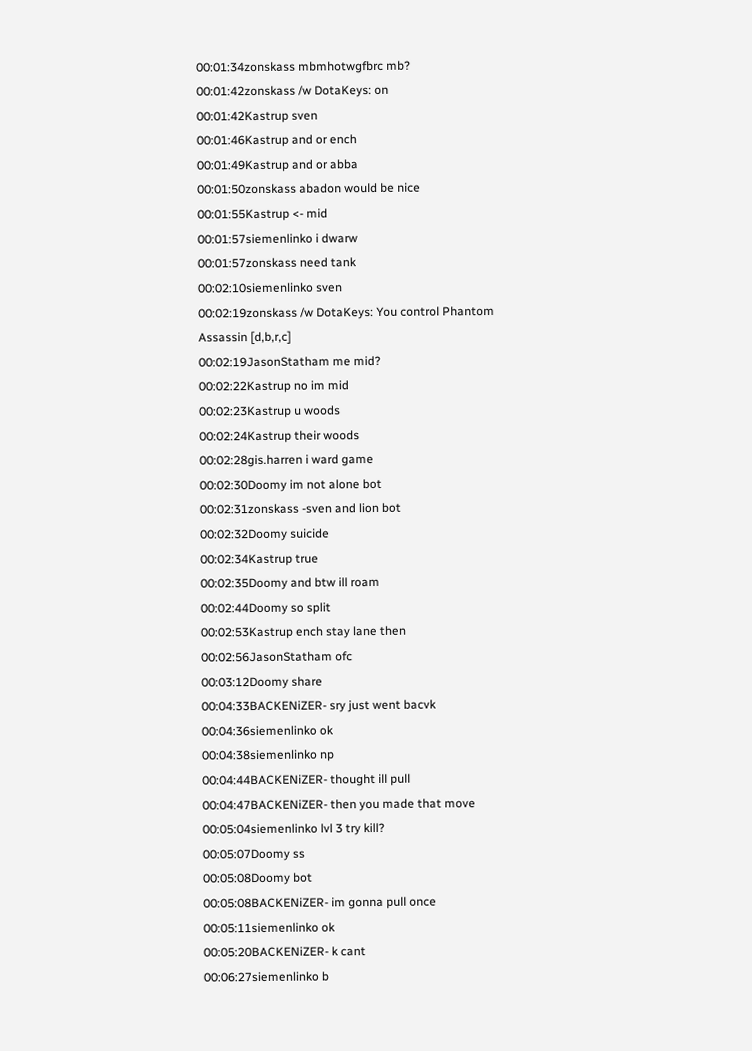00:01:34zonskass mbmhotwgfbrc mb?
00:01:42zonskass /w DotaKeys: on
00:01:42Kastrup sven
00:01:46Kastrup and or ench
00:01:49Kastrup and or abba
00:01:50zonskass abadon would be nice
00:01:55Kastrup <- mid
00:01:57siemenlinko i dwarw
00:01:57zonskass need tank
00:02:10siemenlinko sven
00:02:19zonskass /w DotaKeys: You control Phantom Assassin [d,b,r,c]
00:02:19JasonStatham me mid?
00:02:22Kastrup no im mid
00:02:23Kastrup u woods
00:02:24Kastrup their woods
00:02:28gis.harren i ward game
00:02:30Doomy im not alone bot
00:02:31zonskass -sven and lion bot
00:02:32Doomy suicide
00:02:34Kastrup true
00:02:35Doomy and btw ill roam
00:02:44Doomy so split
00:02:53Kastrup ench stay lane then
00:02:56JasonStatham ofc
00:03:12Doomy share
00:04:33BACKENiZER- sry just went bacvk
00:04:36siemenlinko ok
00:04:38siemenlinko np
00:04:44BACKENiZER- thought ill pull
00:04:47BACKENiZER- then you made that move
00:05:04siemenlinko lvl 3 try kill?
00:05:07Doomy ss
00:05:08Doomy bot
00:05:08BACKENiZER- im gonna pull once
00:05:11siemenlinko ok
00:05:20BACKENiZER- k cant
00:06:27siemenlinko b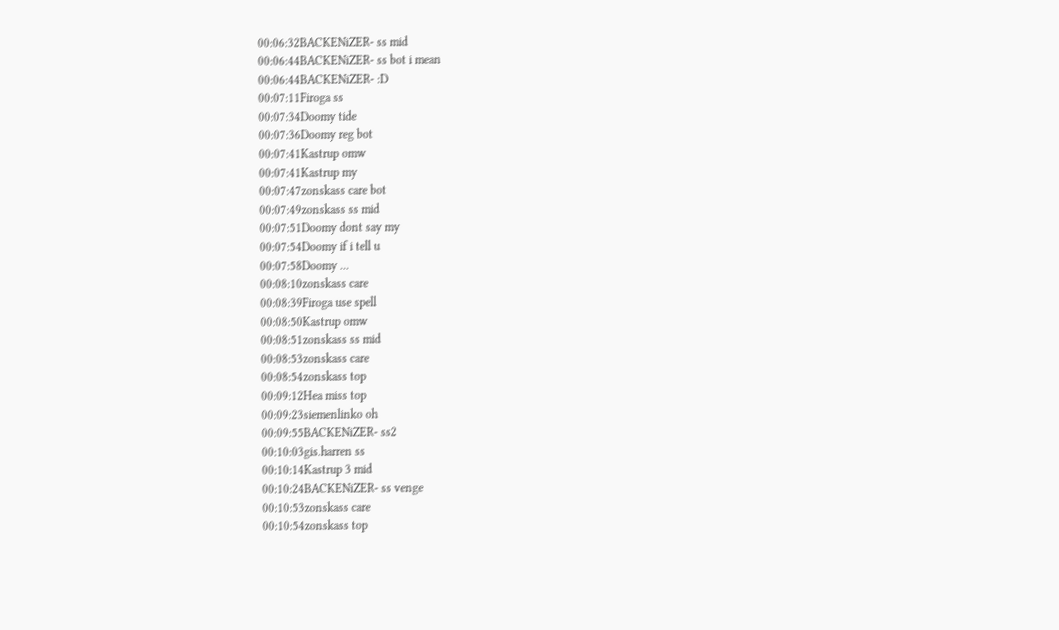00:06:32BACKENiZER- ss mid
00:06:44BACKENiZER- ss bot i mean
00:06:44BACKENiZER- :D
00:07:11Firoga ss
00:07:34Doomy tide
00:07:36Doomy reg bot
00:07:41Kastrup omw
00:07:41Kastrup my
00:07:47zonskass care bot
00:07:49zonskass ss mid
00:07:51Doomy dont say my
00:07:54Doomy if i tell u
00:07:58Doomy ...
00:08:10zonskass care
00:08:39Firoga use spell
00:08:50Kastrup omw
00:08:51zonskass ss mid
00:08:53zonskass care
00:08:54zonskass top
00:09:12Hea miss top
00:09:23siemenlinko oh
00:09:55BACKENiZER- ss2
00:10:03gis.harren ss
00:10:14Kastrup 3 mid
00:10:24BACKENiZER- ss venge
00:10:53zonskass care
00:10:54zonskass top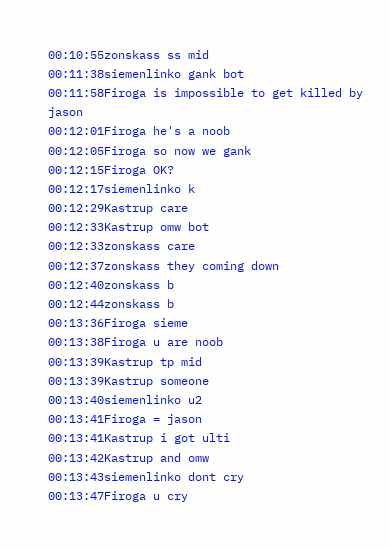00:10:55zonskass ss mid
00:11:38siemenlinko gank bot
00:11:58Firoga is impossible to get killed by jason
00:12:01Firoga he's a noob
00:12:05Firoga so now we gank
00:12:15Firoga OK?
00:12:17siemenlinko k
00:12:29Kastrup care
00:12:33Kastrup omw bot
00:12:33zonskass care
00:12:37zonskass they coming down
00:12:40zonskass b
00:12:44zonskass b
00:13:36Firoga sieme
00:13:38Firoga u are noob
00:13:39Kastrup tp mid
00:13:39Kastrup someone
00:13:40siemenlinko u2
00:13:41Firoga = jason
00:13:41Kastrup i got ulti
00:13:42Kastrup and omw
00:13:43siemenlinko dont cry
00:13:47Firoga u cry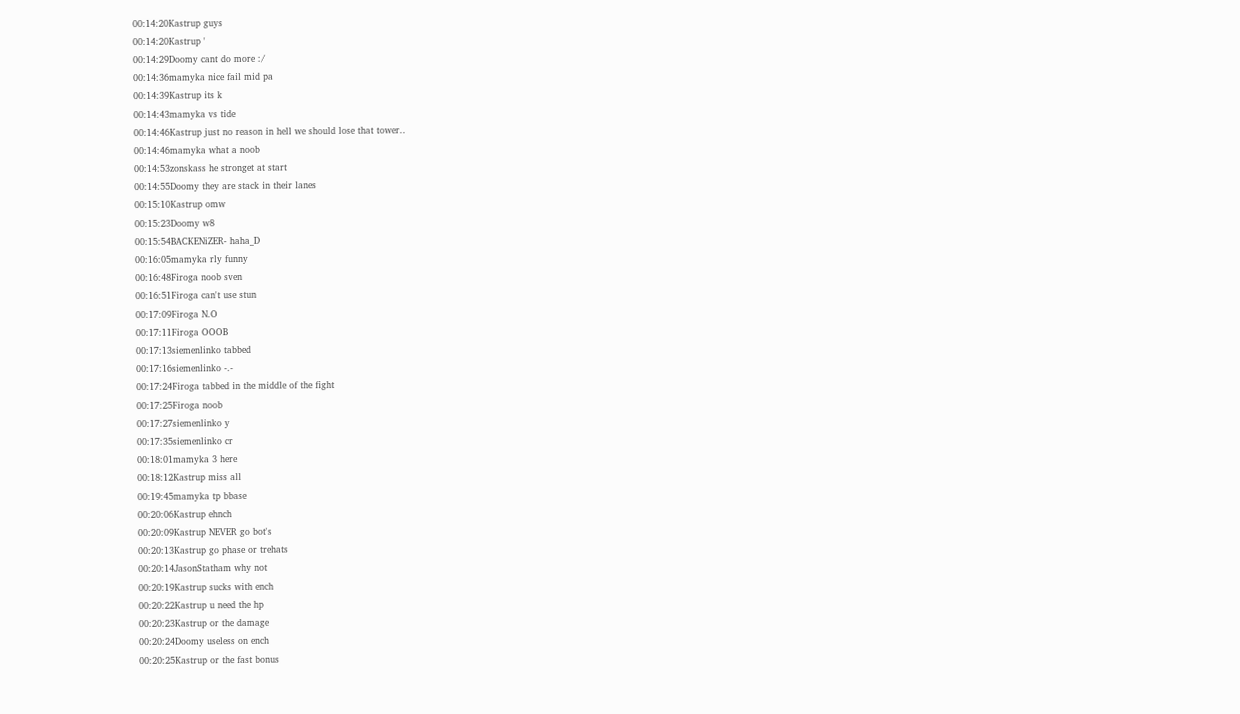00:14:20Kastrup guys
00:14:20Kastrup '
00:14:29Doomy cant do more :/
00:14:36mamyka nice fail mid pa
00:14:39Kastrup its k
00:14:43mamyka vs tide
00:14:46Kastrup just no reason in hell we should lose that tower..
00:14:46mamyka what a noob
00:14:53zonskass he stronget at start
00:14:55Doomy they are stack in their lanes
00:15:10Kastrup omw
00:15:23Doomy w8
00:15:54BACKENiZER- haha_D
00:16:05mamyka rly funny
00:16:48Firoga noob sven
00:16:51Firoga can't use stun
00:17:09Firoga N.O
00:17:11Firoga OOOB
00:17:13siemenlinko tabbed
00:17:16siemenlinko -.-
00:17:24Firoga tabbed in the middle of the fight
00:17:25Firoga noob
00:17:27siemenlinko y
00:17:35siemenlinko cr
00:18:01mamyka 3 here
00:18:12Kastrup miss all
00:19:45mamyka tp bbase
00:20:06Kastrup ehnch
00:20:09Kastrup NEVER go bot's
00:20:13Kastrup go phase or trehats
00:20:14JasonStatham why not
00:20:19Kastrup sucks with ench
00:20:22Kastrup u need the hp
00:20:23Kastrup or the damage
00:20:24Doomy useless on ench
00:20:25Kastrup or the fast bonus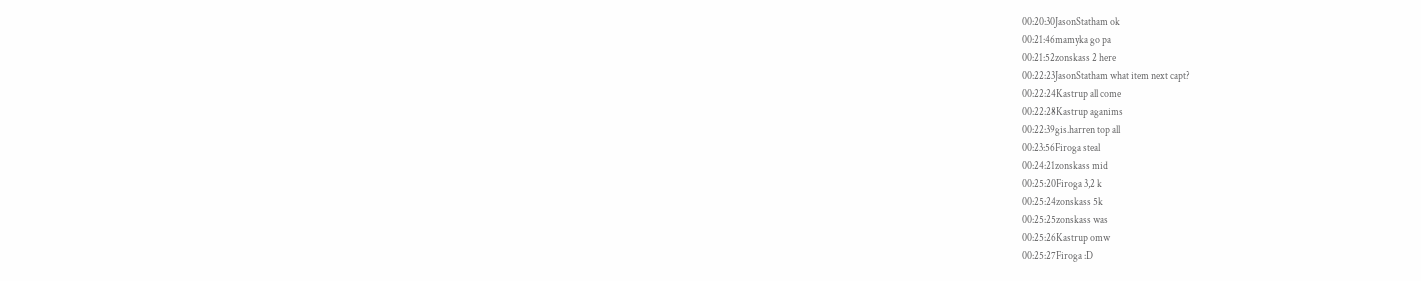00:20:30JasonStatham ok
00:21:46mamyka go pa
00:21:52zonskass 2 here
00:22:23JasonStatham what item next capt?
00:22:24Kastrup all come
00:22:28Kastrup aganims
00:22:39gis.harren top all
00:23:56Firoga steal
00:24:21zonskass mid
00:25:20Firoga 3,2 k
00:25:24zonskass 5k
00:25:25zonskass was
00:25:26Kastrup omw
00:25:27Firoga :D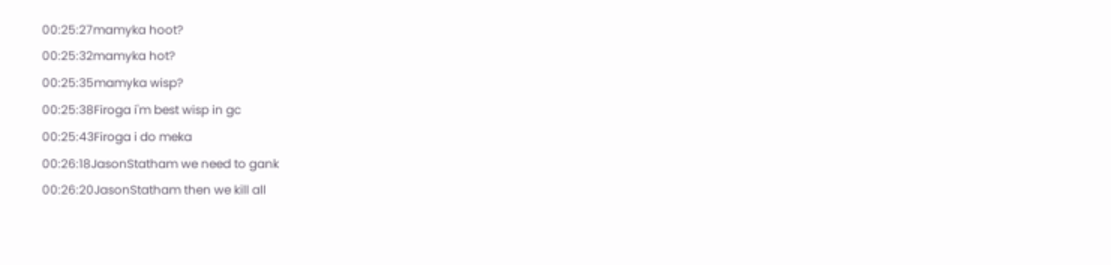00:25:27mamyka hoot?
00:25:32mamyka hot?
00:25:35mamyka wisp?
00:25:38Firoga i'm best wisp in gc
00:25:43Firoga i do meka
00:26:18JasonStatham we need to gank
00:26:20JasonStatham then we kill all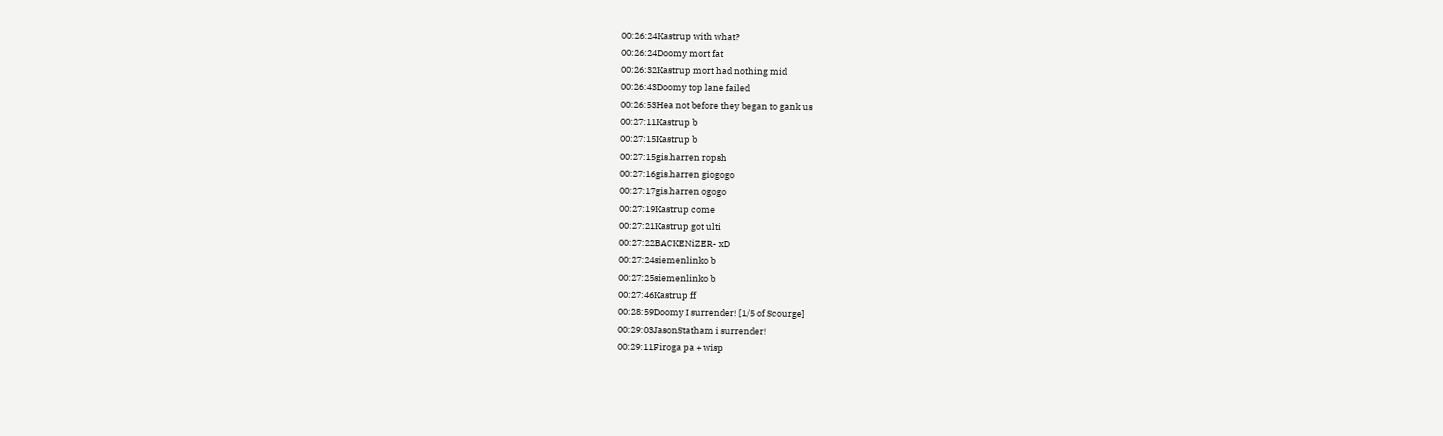00:26:24Kastrup with what?
00:26:24Doomy mort fat
00:26:32Kastrup mort had nothing mid
00:26:43Doomy top lane failed
00:26:53Hea not before they began to gank us
00:27:11Kastrup b
00:27:15Kastrup b
00:27:15gis.harren ropsh
00:27:16gis.harren giogogo
00:27:17gis.harren ogogo
00:27:19Kastrup come
00:27:21Kastrup got ulti
00:27:22BACKENiZER- xD
00:27:24siemenlinko b
00:27:25siemenlinko b
00:27:46Kastrup ff
00:28:59Doomy I surrender! [1/5 of Scourge]
00:29:03JasonStatham i surrender!
00:29:11Firoga pa + wisp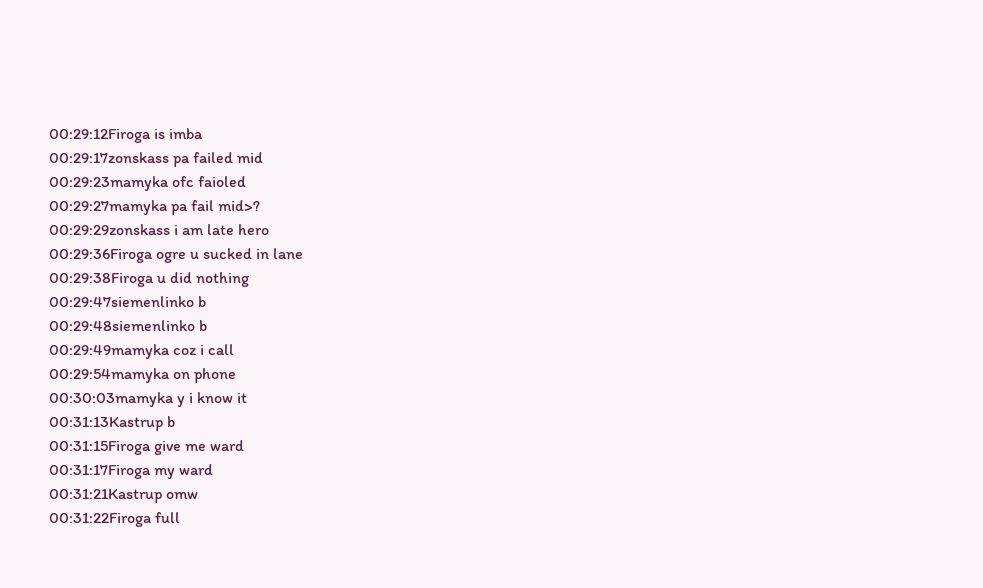00:29:12Firoga is imba
00:29:17zonskass pa failed mid
00:29:23mamyka ofc faioled
00:29:27mamyka pa fail mid>?
00:29:29zonskass i am late hero
00:29:36Firoga ogre u sucked in lane
00:29:38Firoga u did nothing
00:29:47siemenlinko b
00:29:48siemenlinko b
00:29:49mamyka coz i call
00:29:54mamyka on phone
00:30:03mamyka y i know it
00:31:13Kastrup b
00:31:15Firoga give me ward
00:31:17Firoga my ward
00:31:21Kastrup omw
00:31:22Firoga full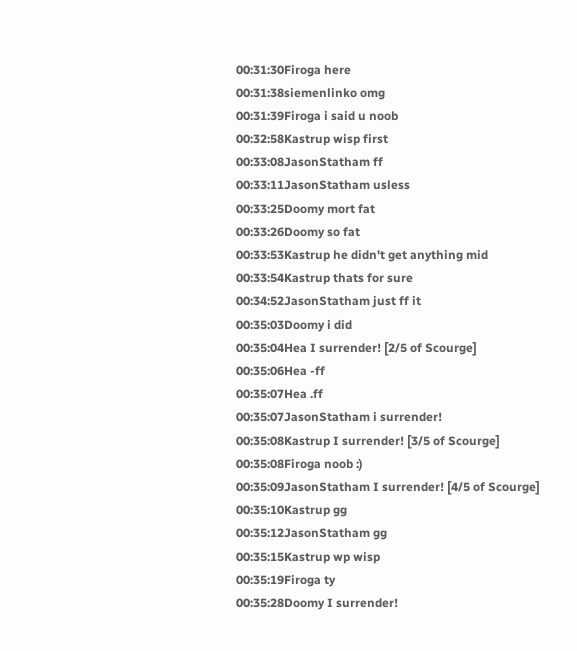00:31:30Firoga here
00:31:38siemenlinko omg
00:31:39Firoga i said u noob
00:32:58Kastrup wisp first
00:33:08JasonStatham ff
00:33:11JasonStatham usless
00:33:25Doomy mort fat
00:33:26Doomy so fat
00:33:53Kastrup he didn't get anything mid
00:33:54Kastrup thats for sure
00:34:52JasonStatham just ff it
00:35:03Doomy i did
00:35:04Hea I surrender! [2/5 of Scourge]
00:35:06Hea -ff
00:35:07Hea .ff
00:35:07JasonStatham i surrender!
00:35:08Kastrup I surrender! [3/5 of Scourge]
00:35:08Firoga noob :)
00:35:09JasonStatham I surrender! [4/5 of Scourge]
00:35:10Kastrup gg
00:35:12JasonStatham gg
00:35:15Kastrup wp wisp
00:35:19Firoga ty
00:35:28Doomy I surrender!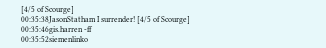[4/5 of Scourge]
00:35:38JasonStatham I surrender! [4/5 of Scourge]
00:35:46gis.harren -ff
00:35:52siemenlinko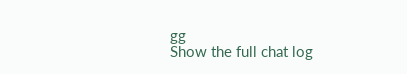gg
Show the full chat log